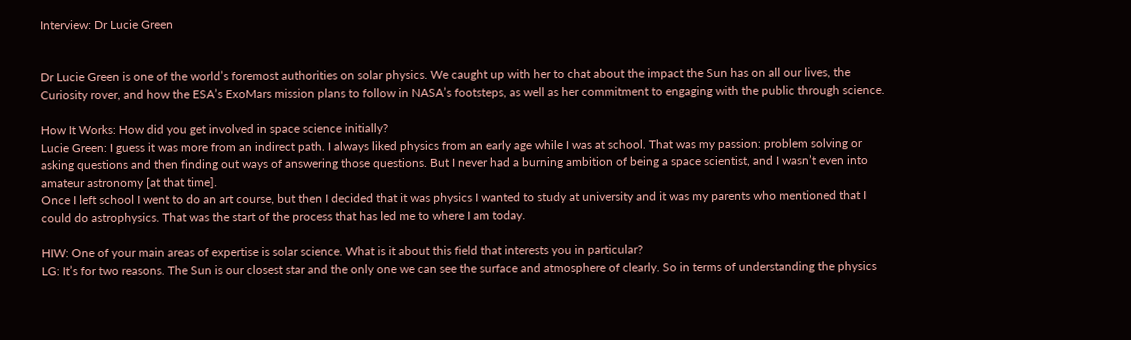Interview: Dr Lucie Green


Dr Lucie Green is one of the world’s foremost authorities on solar physics. We caught up with her to chat about the impact the Sun has on all our lives, the Curiosity rover, and how the ESA’s ExoMars mission plans to follow in NASA’s footsteps, as well as her commitment to engaging with the public through science.

How It Works: How did you get involved in space science initially?
Lucie Green: I guess it was more from an indirect path. I always liked physics from an early age while I was at school. That was my passion: problem solving or asking questions and then finding out ways of answering those questions. But I never had a burning ambition of being a space scientist, and I wasn’t even into amateur astronomy [at that time].
Once I left school I went to do an art course, but then I decided that it was physics I wanted to study at university and it was my parents who mentioned that I could do astrophysics. That was the start of the process that has led me to where I am today.

HIW: One of your main areas of expertise is solar science. What is it about this field that interests you in particular?
LG: It’s for two reasons. The Sun is our closest star and the only one we can see the surface and atmosphere of clearly. So in terms of understanding the physics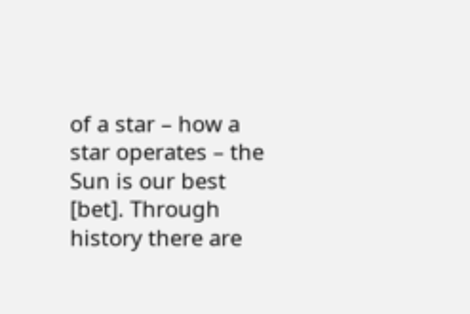of a star – how a star operates – the Sun is our best [bet]. Through history there are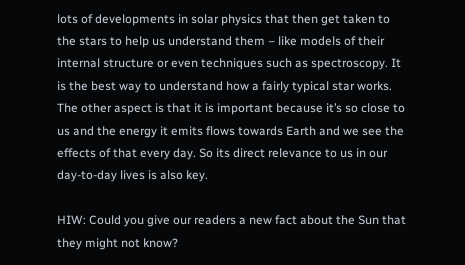lots of developments in solar physics that then get taken to the stars to help us understand them – like models of their internal structure or even techniques such as spectroscopy. It is the best way to understand how a fairly typical star works.
The other aspect is that it is important because it’s so close to us and the energy it emits flows towards Earth and we see the effects of that every day. So its direct relevance to us in our day-to-day lives is also key.

HIW: Could you give our readers a new fact about the Sun that they might not know?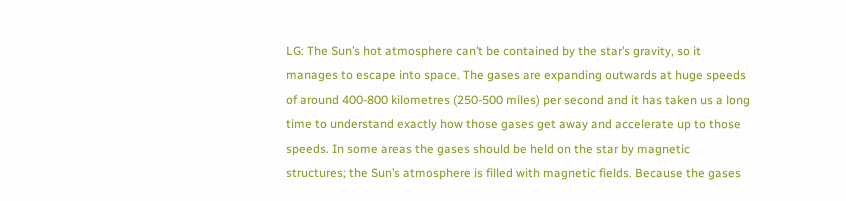LG: The Sun’s hot atmosphere can’t be contained by the star’s gravity, so it manages to escape into space. The gases are expanding outwards at huge speeds of around 400-800 kilometres (250-500 miles) per second and it has taken us a long time to understand exactly how those gases get away and accelerate up to those speeds. In some areas the gases should be held on the star by magnetic structures; the Sun’s atmosphere is filled with magnetic fields. Because the gases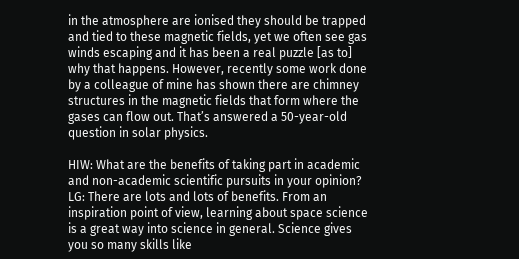in the atmosphere are ionised they should be trapped and tied to these magnetic fields, yet we often see gas winds escaping and it has been a real puzzle [as to] why that happens. However, recently some work done by a colleague of mine has shown there are chimney structures in the magnetic fields that form where the gases can flow out. That’s answered a 50-year-old question in solar physics.

HIW: What are the benefits of taking part in academic and non-academic scientific pursuits in your opinion?
LG: There are lots and lots of benefits. From an inspiration point of view, learning about space science is a great way into science in general. Science gives you so many skills like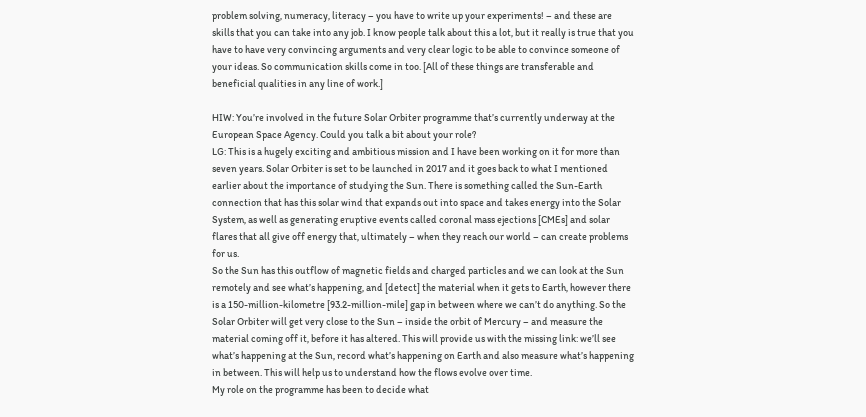problem solving, numeracy, literacy – you have to write up your experiments! – and these are skills that you can take into any job. I know people talk about this a lot, but it really is true that you have to have very convincing arguments and very clear logic to be able to convince someone of your ideas. So communication skills come in too. [All of these things are transferable and beneficial qualities in any line of work.]

HIW: You’re involved in the future Solar Orbiter programme that’s currently underway at the European Space Agency. Could you talk a bit about your role?
LG: This is a hugely exciting and ambitious mission and I have been working on it for more than seven years. Solar Orbiter is set to be launched in 2017 and it goes back to what I mentioned earlier about the importance of studying the Sun. There is something called the Sun-Earth connection that has this solar wind that expands out into space and takes energy into the Solar System, as well as generating eruptive events called coronal mass ejections [CMEs] and solar flares that all give off energy that, ultimately – when they reach our world – can create problems for us.
So the Sun has this outflow of magnetic fields and charged particles and we can look at the Sun remotely and see what’s happening, and [detect] the material when it gets to Earth, however there is a 150-million-kilometre [93.2-million-mile] gap in between where we can’t do anything. So the Solar Orbiter will get very close to the Sun – inside the orbit of Mercury – and measure the material coming off it, before it has altered. This will provide us with the missing link: we’ll see what’s happening at the Sun, record what’s happening on Earth and also measure what’s happening in between. This will help us to understand how the flows evolve over time.
My role on the programme has been to decide what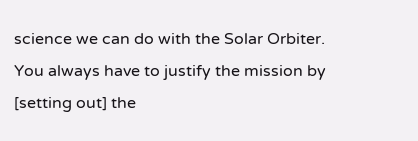science we can do with the Solar Orbiter. You always have to justify the mission by [setting out] the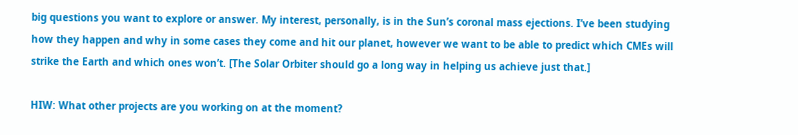big questions you want to explore or answer. My interest, personally, is in the Sun’s coronal mass ejections. I’ve been studying how they happen and why in some cases they come and hit our planet, however we want to be able to predict which CMEs will strike the Earth and which ones won’t. [The Solar Orbiter should go a long way in helping us achieve just that.]

HIW: What other projects are you working on at the moment?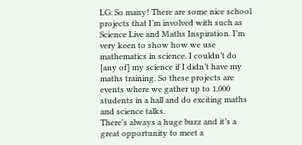LG: So many! There are some nice school projects that I’m involved with such as Science Live and Maths Inspiration. I’m very keen to show how we use mathematics in science. I couldn’t do [any of] my science if I didn’t have my maths training. So these projects are events where we gather up to 1,000 students in a hall and do exciting maths and science talks.
There’s always a huge buzz and it’s a great opportunity to meet a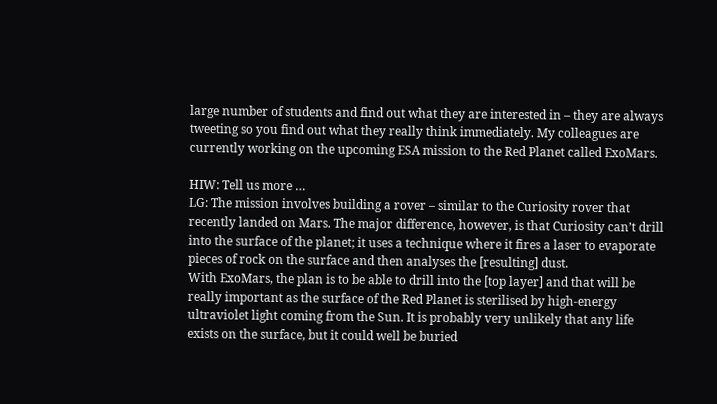large number of students and find out what they are interested in – they are always tweeting so you find out what they really think immediately. My colleagues are currently working on the upcoming ESA mission to the Red Planet called ExoMars.

HIW: Tell us more …
LG: The mission involves building a rover – similar to the Curiosity rover that recently landed on Mars. The major difference, however, is that Curiosity can’t drill into the surface of the planet; it uses a technique where it fires a laser to evaporate pieces of rock on the surface and then analyses the [resulting] dust.
With ExoMars, the plan is to be able to drill into the [top layer] and that will be really important as the surface of the Red Planet is sterilised by high-energy ultraviolet light coming from the Sun. It is probably very unlikely that any life exists on the surface, but it could well be buried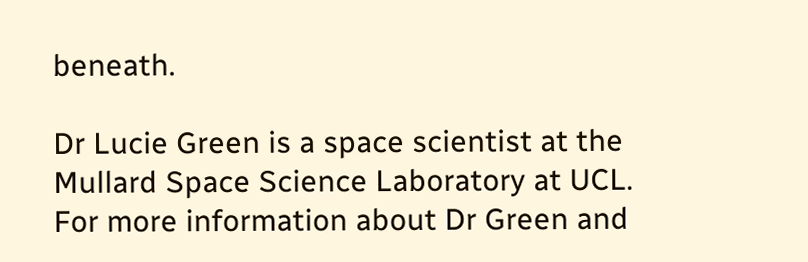beneath.

Dr Lucie Green is a space scientist at the Mullard Space Science Laboratory at UCL. For more information about Dr Green and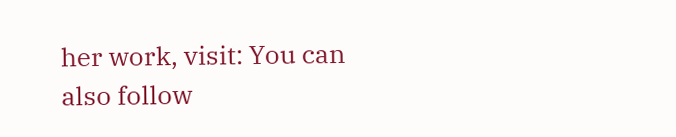her work, visit: You can also follow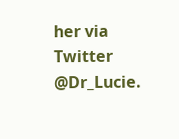her via Twitter @Dr_Lucie.